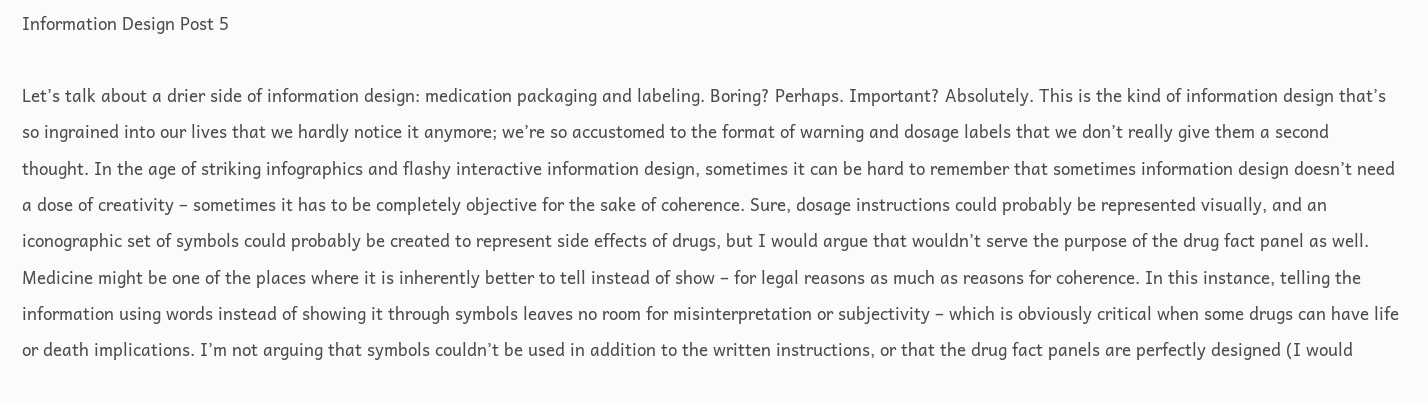Information Design Post 5

Let’s talk about a drier side of information design: medication packaging and labeling. Boring? Perhaps. Important? Absolutely. This is the kind of information design that’s so ingrained into our lives that we hardly notice it anymore; we’re so accustomed to the format of warning and dosage labels that we don’t really give them a second thought. In the age of striking infographics and flashy interactive information design, sometimes it can be hard to remember that sometimes information design doesn’t need a dose of creativity – sometimes it has to be completely objective for the sake of coherence. Sure, dosage instructions could probably be represented visually, and an iconographic set of symbols could probably be created to represent side effects of drugs, but I would argue that wouldn’t serve the purpose of the drug fact panel as well. Medicine might be one of the places where it is inherently better to tell instead of show – for legal reasons as much as reasons for coherence. In this instance, telling the information using words instead of showing it through symbols leaves no room for misinterpretation or subjectivity – which is obviously critical when some drugs can have life or death implications. I’m not arguing that symbols couldn’t be used in addition to the written instructions, or that the drug fact panels are perfectly designed (I would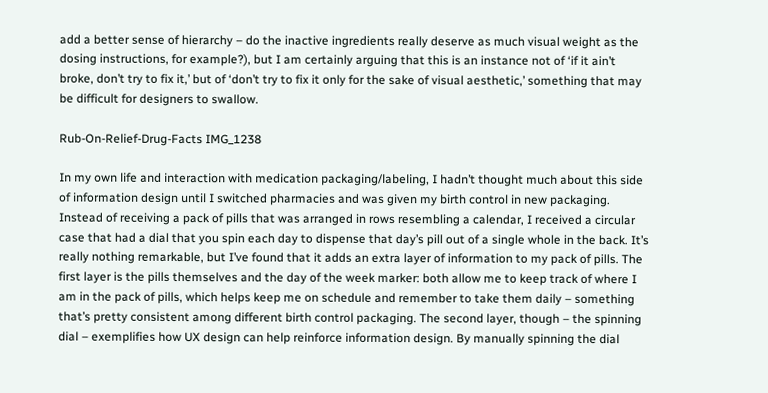add a better sense of hierarchy – do the inactive ingredients really deserve as much visual weight as the dosing instructions, for example?), but I am certainly arguing that this is an instance not of ‘if it ain’t broke, don’t try to fix it,’ but of ‘don’t try to fix it only for the sake of visual aesthetic,’ something that may be difficult for designers to swallow.

Rub-On-Relief-Drug-Facts IMG_1238

In my own life and interaction with medication packaging/labeling, I hadn’t thought much about this side of information design until I switched pharmacies and was given my birth control in new packaging. Instead of receiving a pack of pills that was arranged in rows resembling a calendar, I received a circular case that had a dial that you spin each day to dispense that day’s pill out of a single whole in the back. It’s really nothing remarkable, but I’ve found that it adds an extra layer of information to my pack of pills. The first layer is the pills themselves and the day of the week marker: both allow me to keep track of where I am in the pack of pills, which helps keep me on schedule and remember to take them daily – something that’s pretty consistent among different birth control packaging. The second layer, though – the spinning dial – exemplifies how UX design can help reinforce information design. By manually spinning the dial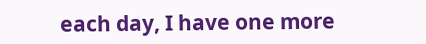each day, I have one more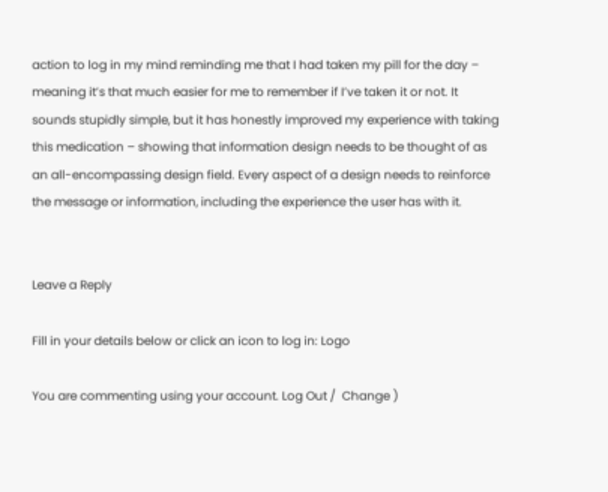action to log in my mind reminding me that I had taken my pill for the day – meaning it’s that much easier for me to remember if I’ve taken it or not. It sounds stupidly simple, but it has honestly improved my experience with taking this medication – showing that information design needs to be thought of as an all-encompassing design field. Every aspect of a design needs to reinforce the message or information, including the experience the user has with it.


Leave a Reply

Fill in your details below or click an icon to log in: Logo

You are commenting using your account. Log Out /  Change )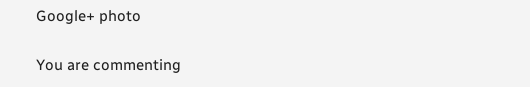Google+ photo

You are commenting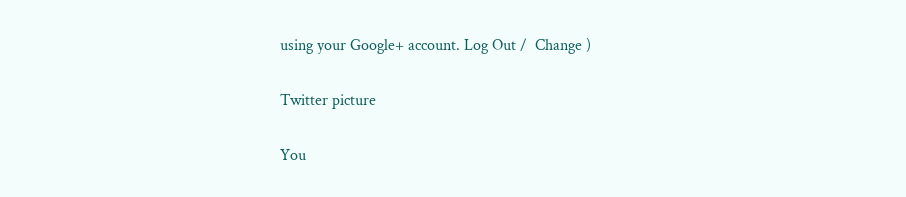using your Google+ account. Log Out /  Change )

Twitter picture

You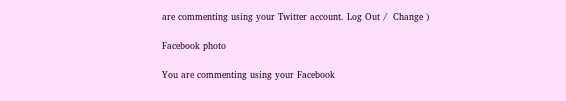are commenting using your Twitter account. Log Out /  Change )

Facebook photo

You are commenting using your Facebook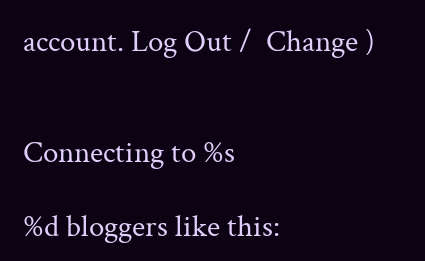account. Log Out /  Change )


Connecting to %s

%d bloggers like this: